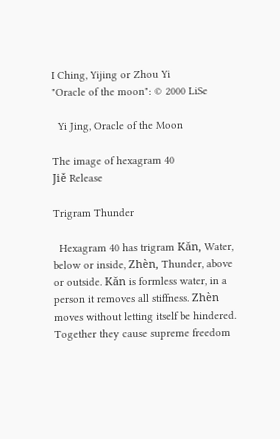I Ching, Yijing or Zhou Yi
"Oracle of the moon": © 2000 LiSe

  Yi Jing, Oracle of the Moon

The image of hexagram 40
Jiě Release

Trigram Thunder

  Hexagram 40 has trigram Kăn, Water, below or inside, Zhèn, Thunder, above or outside. Kăn is formless water, in a person it removes all stiffness. Zhèn moves without letting itself be hindered. Together they cause supreme freedom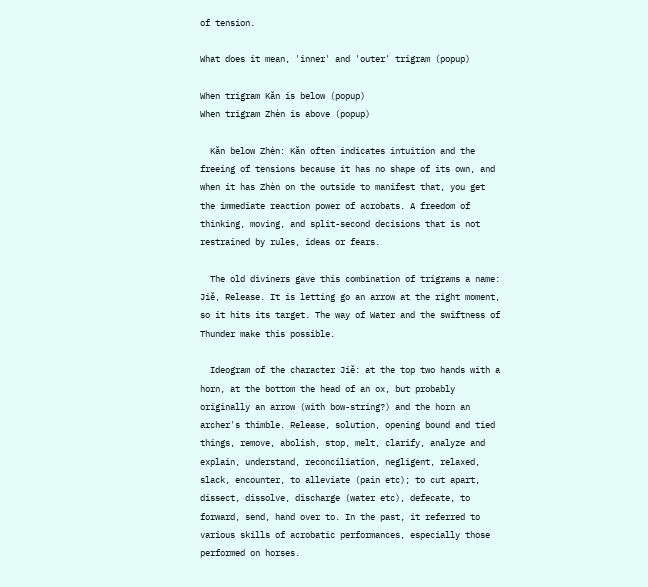of tension.

What does it mean, 'inner' and 'outer' trigram (popup)

When trigram Kăn is below (popup)
When trigram Zhèn is above (popup)

  Kăn below Zhèn: Kăn often indicates intuition and the freeing of tensions because it has no shape of its own, and when it has Zhèn on the outside to manifest that, you get the immediate reaction power of acrobats. A freedom of thinking, moving, and split-second decisions that is not restrained by rules, ideas or fears.

  The old diviners gave this combination of trigrams a name: Jiě, Release. It is letting go an arrow at the right moment, so it hits its target. The way of Water and the swiftness of Thunder make this possible.

  Ideogram of the character Jiě: at the top two hands with a horn, at the bottom the head of an ox, but probably originally an arrow (with bow-string?) and the horn an archer's thimble. Release, solution, opening bound and tied things, remove, abolish, stop, melt, clarify, analyze and explain, understand, reconciliation, negligent, relaxed, slack, encounter, to alleviate (pain etc); to cut apart, dissect, dissolve, discharge (water etc), defecate, to forward, send, hand over to. In the past, it referred to various skills of acrobatic performances, especially those performed on horses.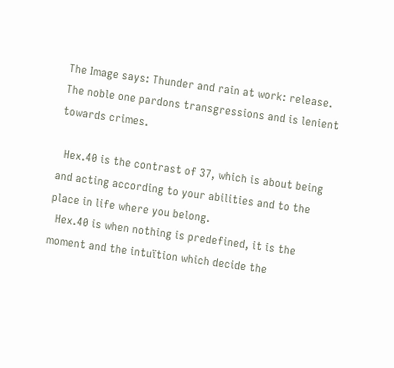The Image says: Thunder and rain at work: release. The noble one pardons transgressions and is lenient towards crimes.

  Hex.40 is the contrast of 37, which is about being and acting according to your abilities and to the place in life where you belong.
  Hex.40 is when nothing is predefined, it is the moment and the intuïtion which decide the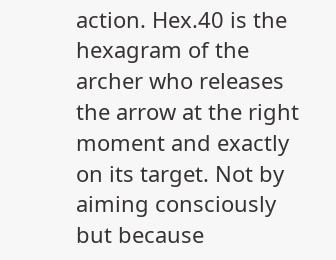action. Hex.40 is the hexagram of the archer who releases the arrow at the right moment and exactly on its target. Not by aiming consciously but because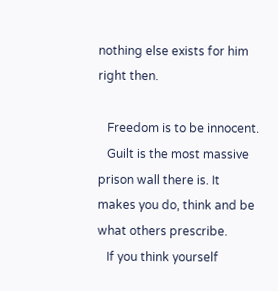nothing else exists for him right then.

   Freedom is to be innocent.
   Guilt is the most massive prison wall there is. It makes you do, think and be what others prescribe.
   If you think yourself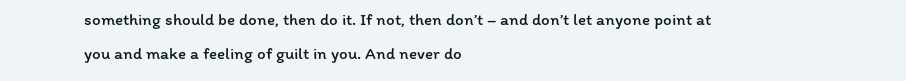something should be done, then do it. If not, then don’t – and don’t let anyone point at you and make a feeling of guilt in you. And never do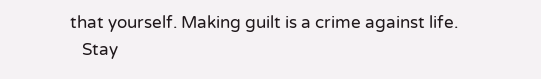that yourself. Making guilt is a crime against life.
   Stay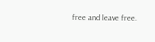free and leave free.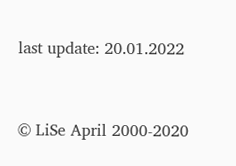last update: 20.01.2022


© LiSe April 2000-2020